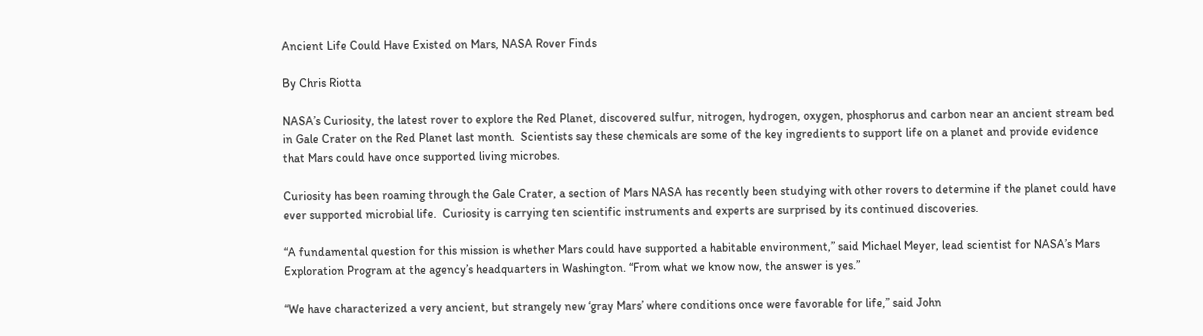Ancient Life Could Have Existed on Mars, NASA Rover Finds

By Chris Riotta

NASA’s Curiosity, the latest rover to explore the Red Planet, discovered sulfur, nitrogen, hydrogen, oxygen, phosphorus and carbon near an ancient stream bed in Gale Crater on the Red Planet last month.  Scientists say these chemicals are some of the key ingredients to support life on a planet and provide evidence that Mars could have once supported living microbes.

Curiosity has been roaming through the Gale Crater, a section of Mars NASA has recently been studying with other rovers to determine if the planet could have ever supported microbial life.  Curiosity is carrying ten scientific instruments and experts are surprised by its continued discoveries.

“A fundamental question for this mission is whether Mars could have supported a habitable environment,” said Michael Meyer, lead scientist for NASA’s Mars Exploration Program at the agency’s headquarters in Washington. “From what we know now, the answer is yes.”

“We have characterized a very ancient, but strangely new ‘gray Mars’ where conditions once were favorable for life,” said John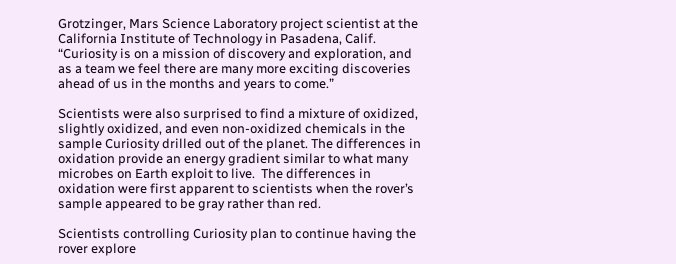Grotzinger, Mars Science Laboratory project scientist at the California Institute of Technology in Pasadena, Calif.  “Curiosity is on a mission of discovery and exploration, and as a team we feel there are many more exciting discoveries ahead of us in the months and years to come.”

Scientists were also surprised to find a mixture of oxidized, slightly oxidized, and even non-oxidized chemicals in the sample Curiosity drilled out of the planet. The differences in oxidation provide an energy gradient similar to what many microbes on Earth exploit to live.  The differences in oxidation were first apparent to scientists when the rover’s sample appeared to be gray rather than red.

Scientists controlling Curiosity plan to continue having the rover explore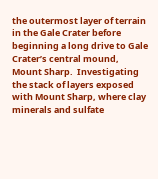the outermost layer of terrain in the Gale Crater before beginning a long drive to Gale Crater’s central mound, Mount Sharp.  Investigating the stack of layers exposed with Mount Sharp, where clay minerals and sulfate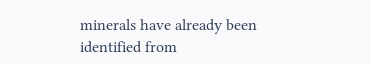minerals have already been identified from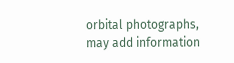orbital photographs, may add information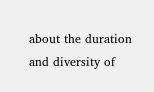about the duration and diversity of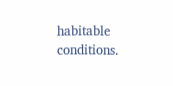habitable conditions.